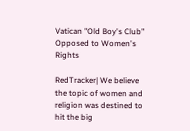Vatican "Old Boy's Club" Opposed to Women's Rights

RedTracker| We believe the topic of women and religion was destined to hit the big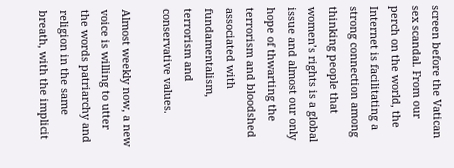screen before the Vatican sex scandal. From our perch on the world, the Internet is facilitating a strong connection among thinking people that women’s rights is a global issue and almost our only hope of thwarting the terrorism and bloodshed associated with fundamentalism, terrorism and conservative values.

Almost weekly now, a new voice is willing to utter the words patriarchy and religion in the same breath, with the implicit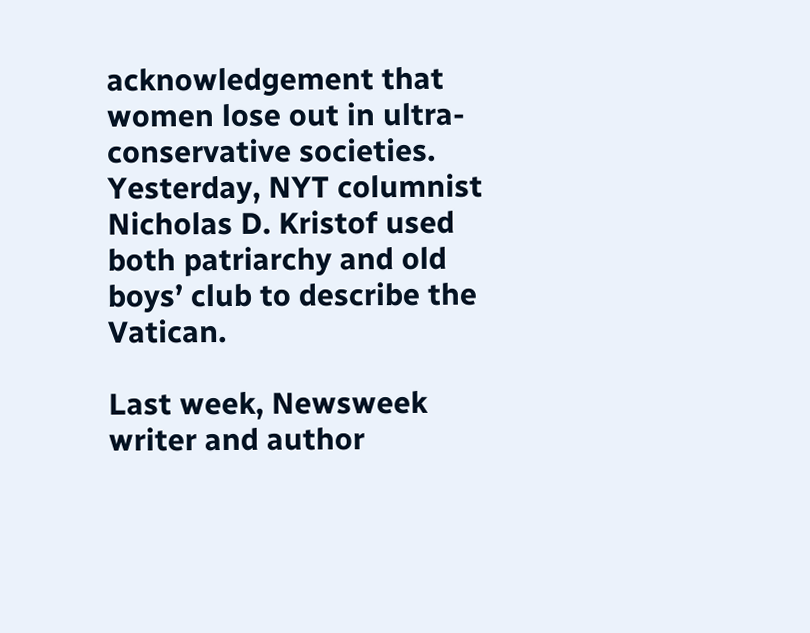acknowledgement that women lose out in ultra-conservative societies. Yesterday, NYT columnist Nicholas D. Kristof used both patriarchy and old boys’ club to describe the Vatican.

Last week, Newsweek writer and author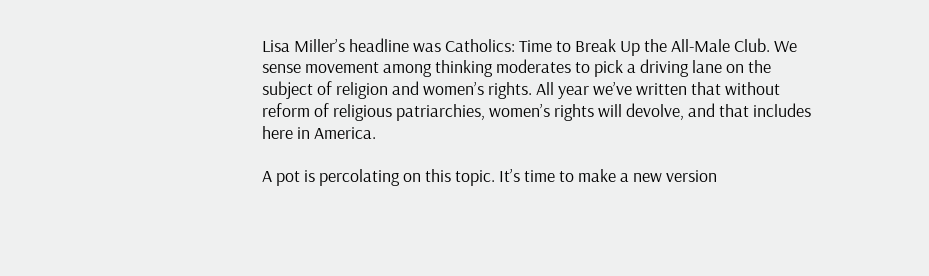Lisa Miller’s headline was Catholics: Time to Break Up the All-Male Club. We sense movement among thinking moderates to pick a driving lane on the subject of religion and women’s rights. All year we’ve written that without reform of religious patriarchies, women’s rights will devolve, and that includes here in America.

A pot is percolating on this topic. It’s time to make a new version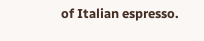of Italian espresso.